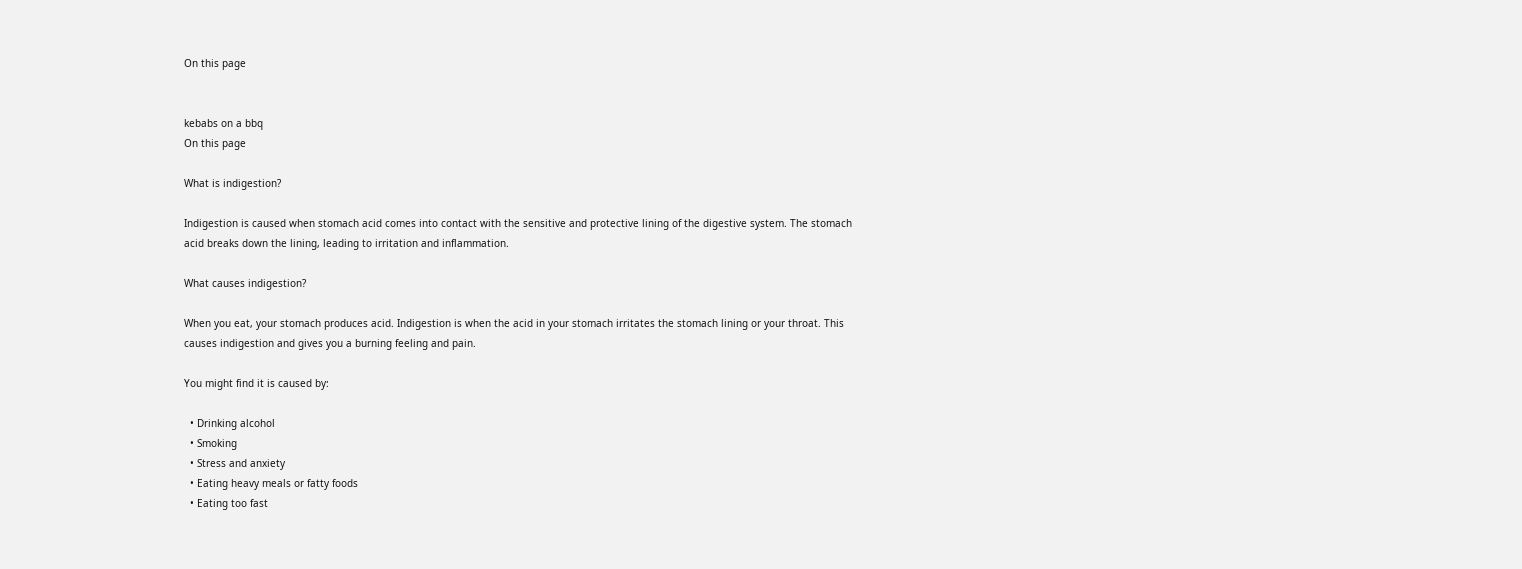On this page


kebabs on a bbq
On this page

What is indigestion?

Indigestion is caused when stomach acid comes into contact with the sensitive and protective lining of the digestive system. The stomach acid breaks down the lining, leading to irritation and inflammation.

What causes indigestion?

When you eat, your stomach produces acid. Indigestion is when the acid in your stomach irritates the stomach lining or your throat. This causes indigestion and gives you a burning feeling and pain.

You might find it is caused by:

  • Drinking alcohol
  • Smoking
  • Stress and anxiety
  • Eating heavy meals or fatty foods
  • Eating too fast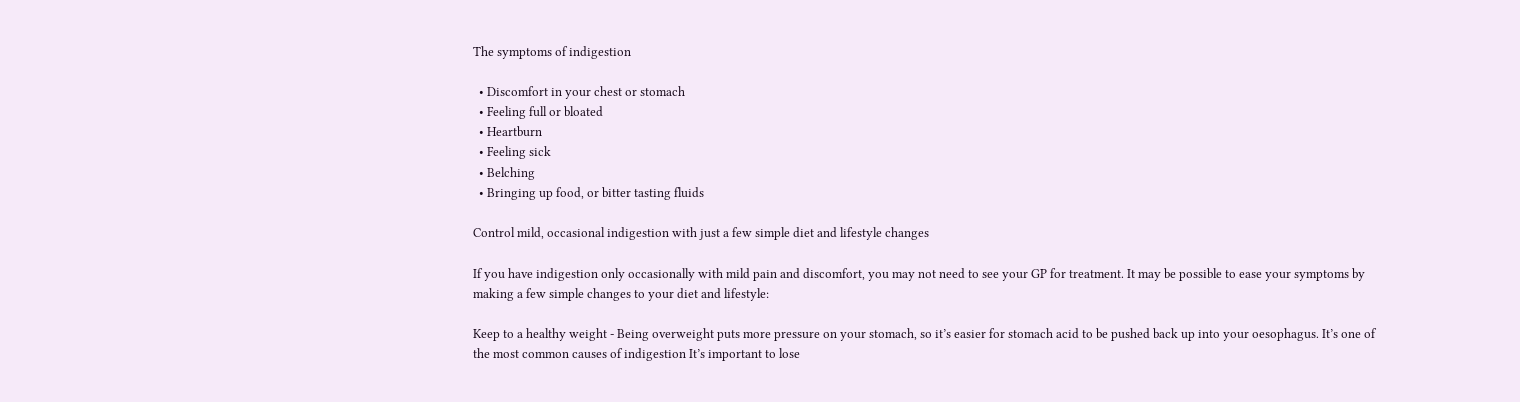The symptoms of indigestion

  • Discomfort in your chest or stomach
  • Feeling full or bloated
  • Heartburn
  • Feeling sick
  • Belching
  • Bringing up food, or bitter tasting fluids

Control mild, occasional indigestion with just a few simple diet and lifestyle changes

If you have indigestion only occasionally with mild pain and discomfort, you may not need to see your GP for treatment. It may be possible to ease your symptoms by making a few simple changes to your diet and lifestyle:

Keep to a healthy weight - Being overweight puts more pressure on your stomach, so it’s easier for stomach acid to be pushed back up into your oesophagus. It’s one of the most common causes of indigestion It’s important to lose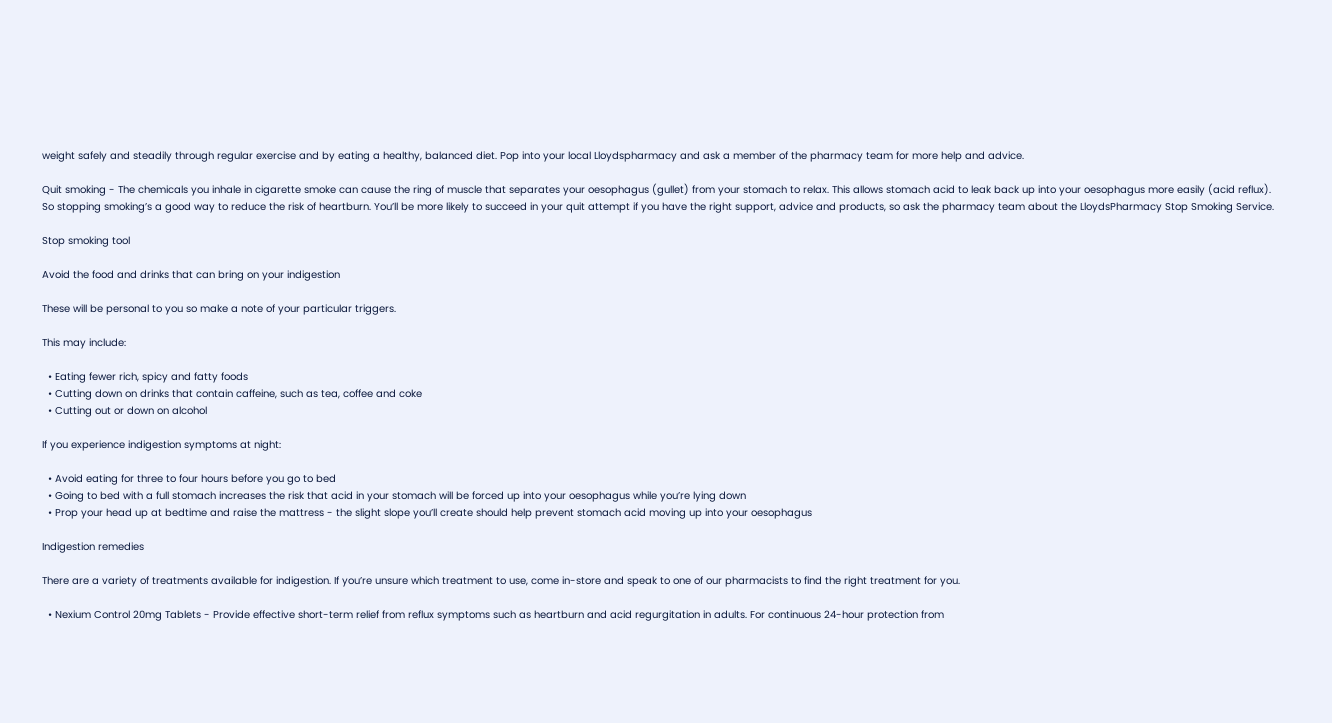weight safely and steadily through regular exercise and by eating a healthy, balanced diet. Pop into your local Lloydspharmacy and ask a member of the pharmacy team for more help and advice.

Quit smoking - The chemicals you inhale in cigarette smoke can cause the ring of muscle that separates your oesophagus (gullet) from your stomach to relax. This allows stomach acid to leak back up into your oesophagus more easily (acid reflux). So stopping smoking’s a good way to reduce the risk of heartburn. You’ll be more likely to succeed in your quit attempt if you have the right support, advice and products, so ask the pharmacy team about the LloydsPharmacy Stop Smoking Service.

Stop smoking tool

Avoid the food and drinks that can bring on your indigestion

These will be personal to you so make a note of your particular triggers.

This may include:

  • Eating fewer rich, spicy and fatty foods
  • Cutting down on drinks that contain caffeine, such as tea, coffee and coke
  • Cutting out or down on alcohol

If you experience indigestion symptoms at night:

  • Avoid eating for three to four hours before you go to bed
  • Going to bed with a full stomach increases the risk that acid in your stomach will be forced up into your oesophagus while you’re lying down
  • Prop your head up at bedtime and raise the mattress - the slight slope you’ll create should help prevent stomach acid moving up into your oesophagus

Indigestion remedies

There are a variety of treatments available for indigestion. If you’re unsure which treatment to use, come in-store and speak to one of our pharmacists to find the right treatment for you.

  • Nexium Control 20mg Tablets - Provide effective short-term relief from reflux symptoms such as heartburn and acid regurgitation in adults. For continuous 24-hour protection from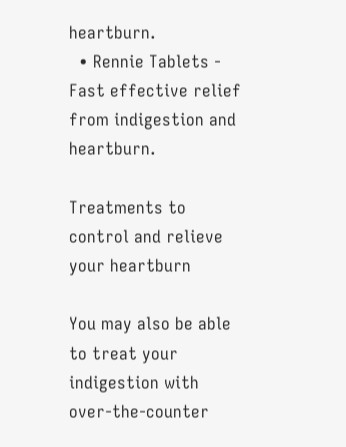heartburn.
  • Rennie Tablets - Fast effective relief from indigestion and heartburn.

Treatments to control and relieve your heartburn

You may also be able to treat your indigestion with over-the-counter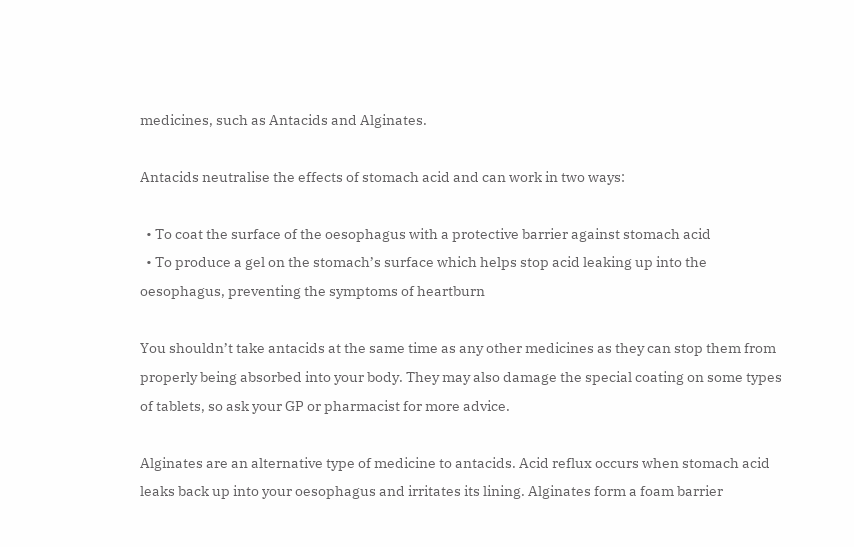medicines, such as Antacids and Alginates.

Antacids neutralise the effects of stomach acid and can work in two ways:

  • To coat the surface of the oesophagus with a protective barrier against stomach acid
  • To produce a gel on the stomach’s surface which helps stop acid leaking up into the oesophagus, preventing the symptoms of heartburn

You shouldn’t take antacids at the same time as any other medicines as they can stop them from properly being absorbed into your body. They may also damage the special coating on some types of tablets, so ask your GP or pharmacist for more advice.

Alginates are an alternative type of medicine to antacids. Acid reflux occurs when stomach acid leaks back up into your oesophagus and irritates its lining. Alginates form a foam barrier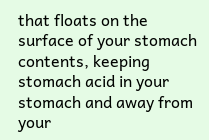that floats on the surface of your stomach contents, keeping stomach acid in your stomach and away from your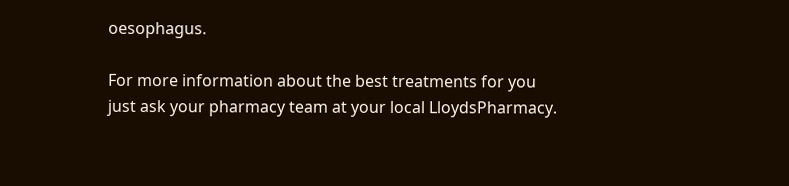oesophagus.

For more information about the best treatments for you just ask your pharmacy team at your local LloydsPharmacy.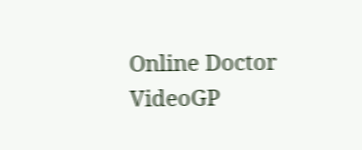Online Doctor VideoGP